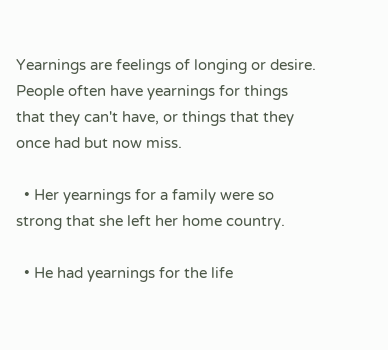Yearnings are feelings of longing or desire. People often have yearnings for things that they can't have, or things that they once had but now miss.

  • Her yearnings for a family were so strong that she left her home country.

  • He had yearnings for the life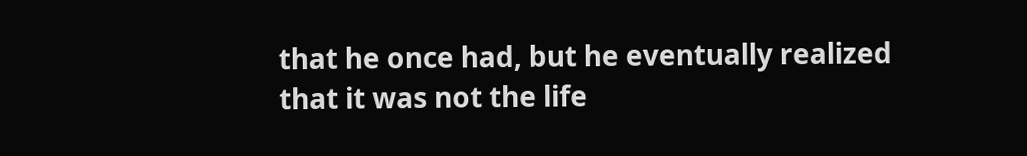that he once had, but he eventually realized that it was not the life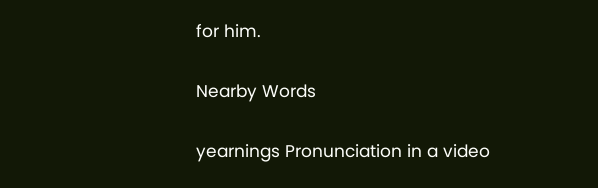for him.

Nearby Words

yearnings Pronunciation in a video